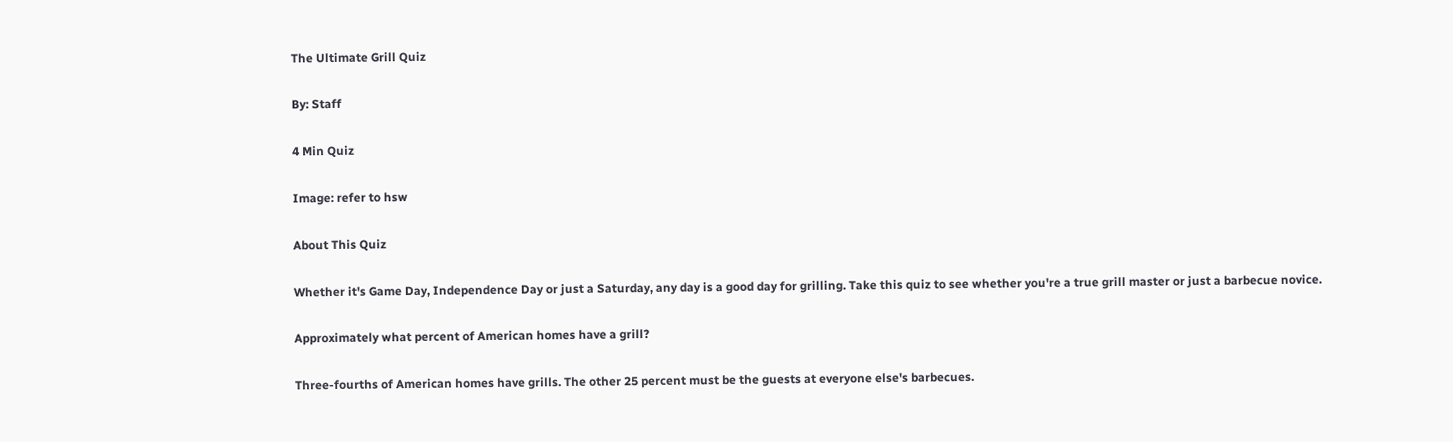The Ultimate Grill Quiz

By: Staff

4 Min Quiz

Image: refer to hsw

About This Quiz

Whether it's Game Day, Independence Day or just a Saturday, any day is a good day for grilling. Take this quiz to see whether you're a true grill master or just a barbecue novice.

Approximately what percent of American homes have a grill?

Three-fourths of American homes have grills. The other 25 percent must be the guests at everyone else's barbecues.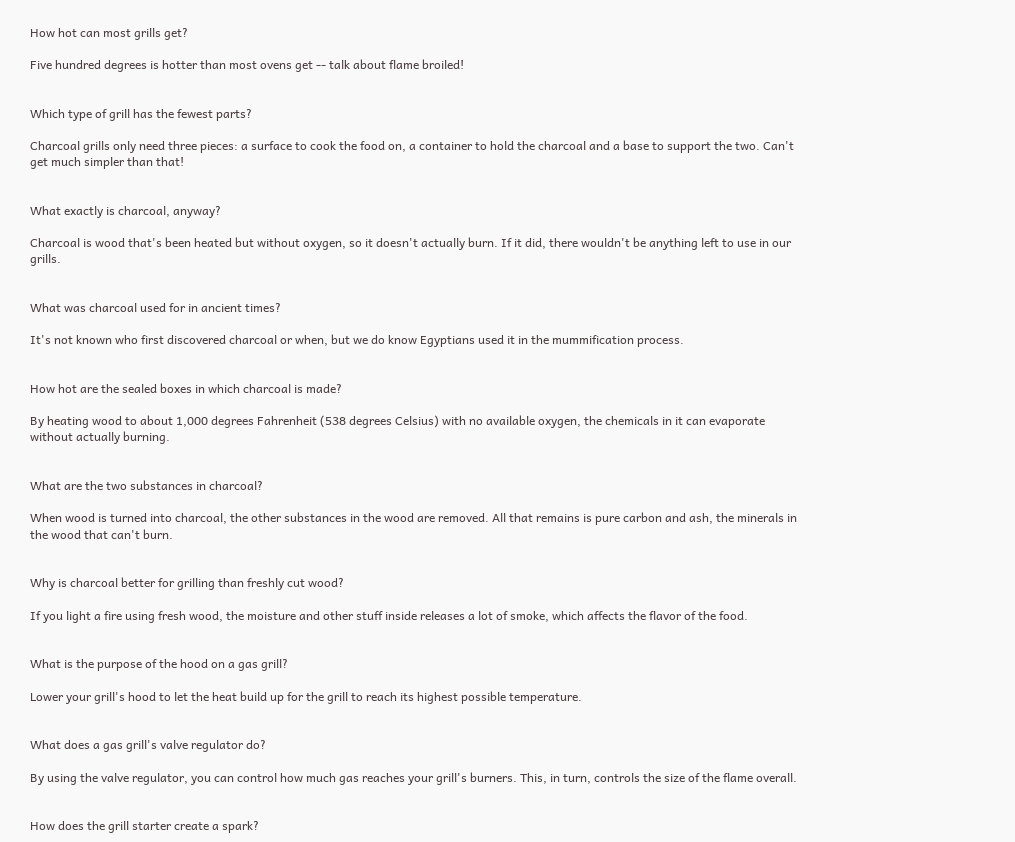How hot can most grills get?

Five hundred degrees is hotter than most ovens get -- talk about flame broiled!


Which type of grill has the fewest parts?

Charcoal grills only need three pieces: a surface to cook the food on, a container to hold the charcoal and a base to support the two. Can't get much simpler than that!


What exactly is charcoal, anyway?

Charcoal is wood that's been heated but without oxygen, so it doesn't actually burn. If it did, there wouldn't be anything left to use in our grills.


What was charcoal used for in ancient times?

It's not known who first discovered charcoal or when, but we do know Egyptians used it in the mummification process.


How hot are the sealed boxes in which charcoal is made?

By heating wood to about 1,000 degrees Fahrenheit (538 degrees Celsius) with no available oxygen, the chemicals in it can evaporate without actually burning.


What are the two substances in charcoal?

When wood is turned into charcoal, the other substances in the wood are removed. All that remains is pure carbon and ash, the minerals in the wood that can't burn.


Why is charcoal better for grilling than freshly cut wood?

If you light a fire using fresh wood, the moisture and other stuff inside releases a lot of smoke, which affects the flavor of the food.


What is the purpose of the hood on a gas grill?

Lower your grill's hood to let the heat build up for the grill to reach its highest possible temperature.


What does a gas grill's valve regulator do?

By using the valve regulator, you can control how much gas reaches your grill's burners. This, in turn, controls the size of the flame overall.


How does the grill starter create a spark?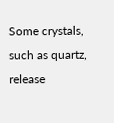Some crystals, such as quartz, release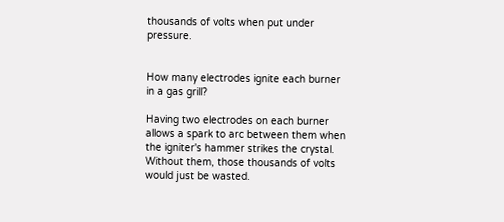thousands of volts when put under pressure.


How many electrodes ignite each burner in a gas grill?

Having two electrodes on each burner allows a spark to arc between them when the igniter's hammer strikes the crystal. Without them, those thousands of volts would just be wasted.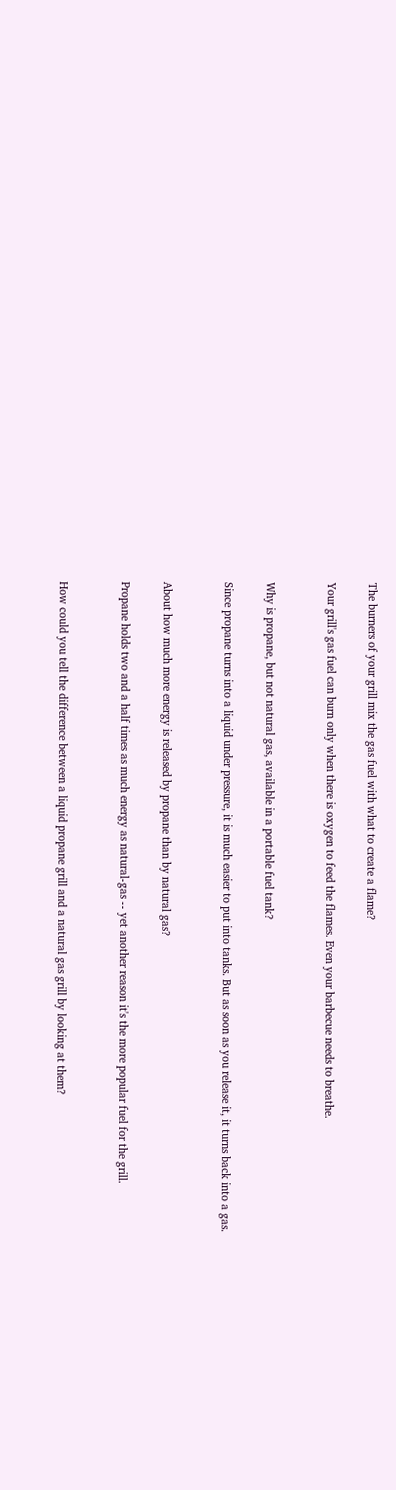The burners of your grill mix the gas fuel with what to create a flame?

Your grill's gas fuel can burn only when there is oxygen to feed the flames. Even your barbecue needs to breathe.


Why is propane, but not natural gas, available in a portable fuel tank?

Since propane turns into a liquid under pressure, it is much easier to put into tanks. But as soon as you release it, it turns back into a gas.


About how much more energy is released by propane than by natural gas?

Propane holds two and a half times as much energy as natural-gas -- yet another reason it's the more popular fuel for the grill.


How could you tell the difference between a liquid propane grill and a natural gas grill by looking at them?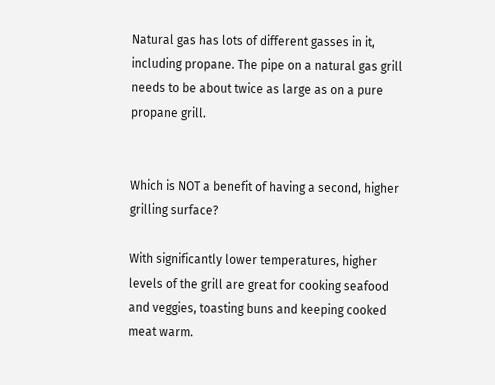Natural gas has lots of different gasses in it, including propane. The pipe on a natural gas grill needs to be about twice as large as on a pure propane grill.


Which is NOT a benefit of having a second, higher grilling surface?

With significantly lower temperatures, higher levels of the grill are great for cooking seafood and veggies, toasting buns and keeping cooked meat warm.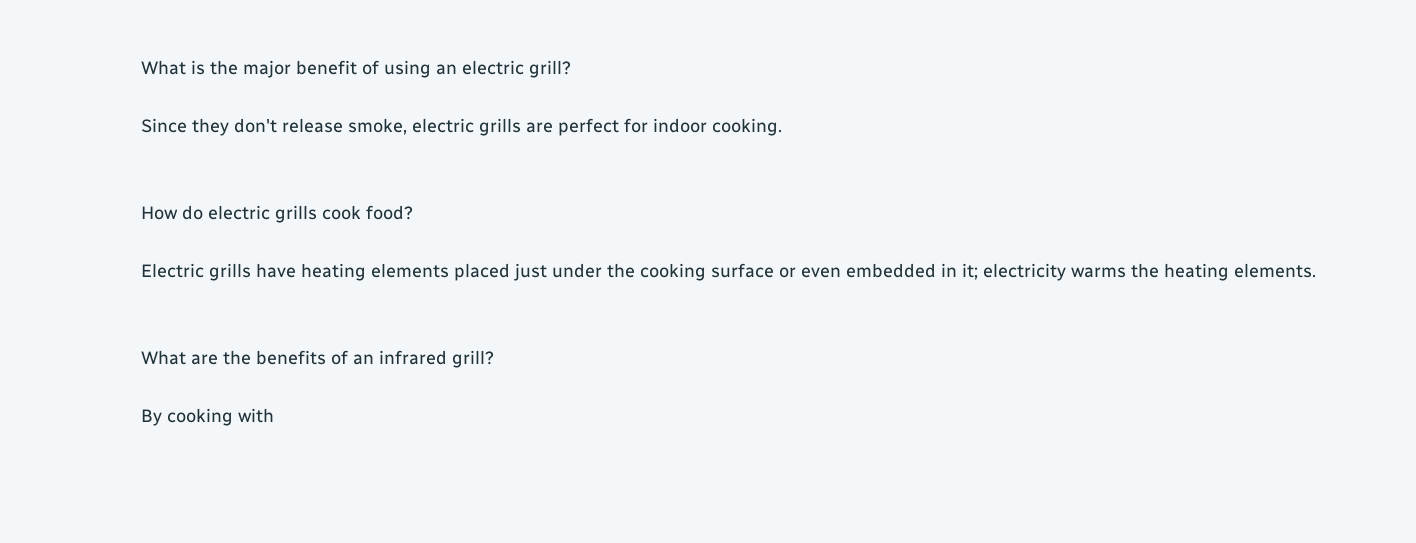What is the major benefit of using an electric grill?

Since they don't release smoke, electric grills are perfect for indoor cooking.


How do electric grills cook food?

Electric grills have heating elements placed just under the cooking surface or even embedded in it; electricity warms the heating elements.


What are the benefits of an infrared grill?

By cooking with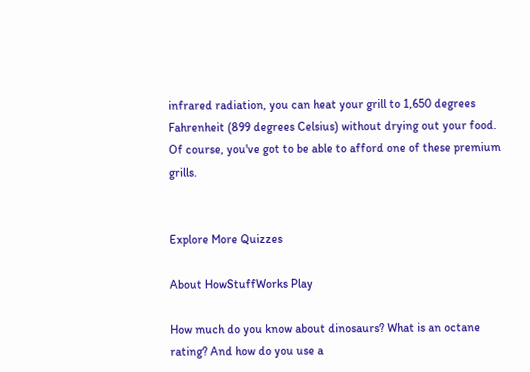infrared radiation, you can heat your grill to 1,650 degrees Fahrenheit (899 degrees Celsius) without drying out your food. Of course, you've got to be able to afford one of these premium grills.


Explore More Quizzes

About HowStuffWorks Play

How much do you know about dinosaurs? What is an octane rating? And how do you use a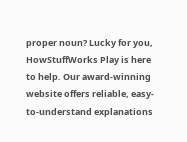proper noun? Lucky for you, HowStuffWorks Play is here to help. Our award-winning website offers reliable, easy-to-understand explanations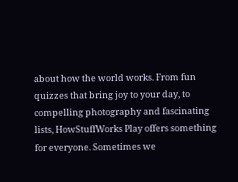about how the world works. From fun quizzes that bring joy to your day, to compelling photography and fascinating lists, HowStuffWorks Play offers something for everyone. Sometimes we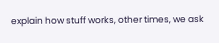explain how stuff works, other times, we ask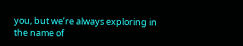you, but we’re always exploring in the name of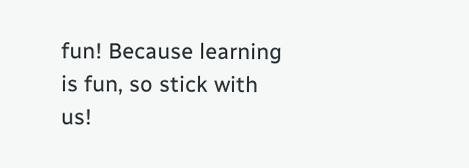fun! Because learning is fun, so stick with us!